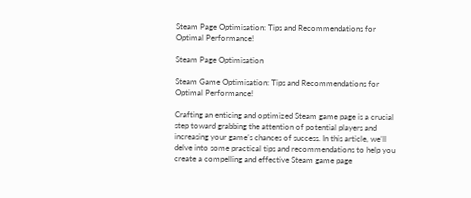Steam Page Optimisation: Tips and Recommendations for Optimal Performance!

Steam Page Optimisation

Steam Game Optimisation: Tips and Recommendations for Optimal Performance!

Crafting an enticing and optimized Steam game page is a crucial step toward grabbing the attention of potential players and increasing your game’s chances of success. In this article, we’ll delve into some practical tips and recommendations to help you create a compelling and effective Steam game page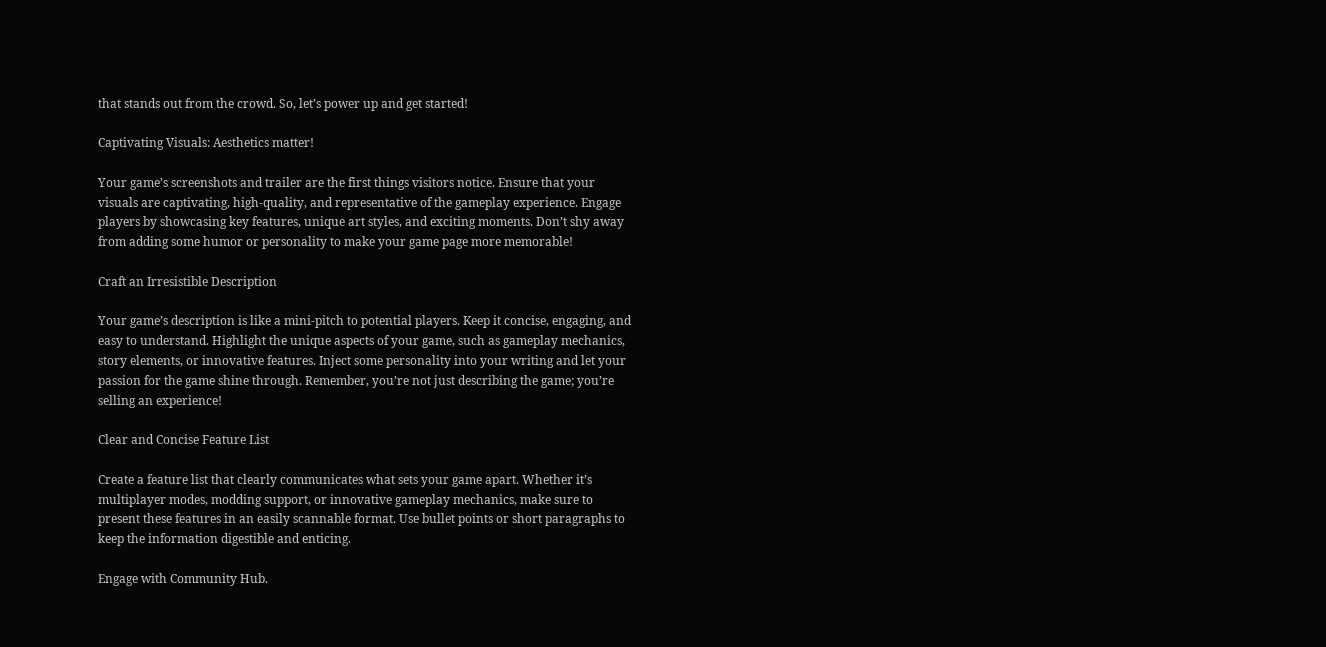that stands out from the crowd. So, let’s power up and get started!

Captivating Visuals: Aesthetics matter!

Your game’s screenshots and trailer are the first things visitors notice. Ensure that your visuals are captivating, high-quality, and representative of the gameplay experience. Engage players by showcasing key features, unique art styles, and exciting moments. Don’t shy away from adding some humor or personality to make your game page more memorable!

Craft an Irresistible Description

Your game’s description is like a mini-pitch to potential players. Keep it concise, engaging, and easy to understand. Highlight the unique aspects of your game, such as gameplay mechanics, story elements, or innovative features. Inject some personality into your writing and let your passion for the game shine through. Remember, you’re not just describing the game; you’re selling an experience!

Clear and Concise Feature List

Create a feature list that clearly communicates what sets your game apart. Whether it’s multiplayer modes, modding support, or innovative gameplay mechanics, make sure to present these features in an easily scannable format. Use bullet points or short paragraphs to keep the information digestible and enticing.

Engage with Community Hub.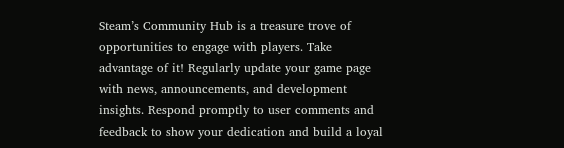Steam’s Community Hub is a treasure trove of opportunities to engage with players. Take advantage of it! Regularly update your game page with news, announcements, and development insights. Respond promptly to user comments and feedback to show your dedication and build a loyal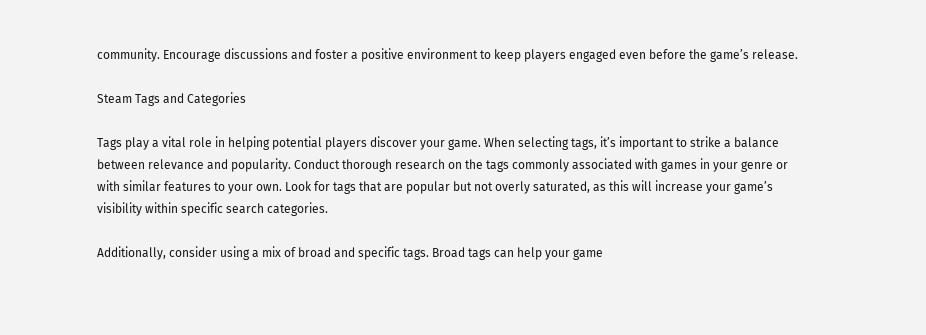community. Encourage discussions and foster a positive environment to keep players engaged even before the game’s release.

Steam Tags and Categories

Tags play a vital role in helping potential players discover your game. When selecting tags, it’s important to strike a balance between relevance and popularity. Conduct thorough research on the tags commonly associated with games in your genre or with similar features to your own. Look for tags that are popular but not overly saturated, as this will increase your game’s visibility within specific search categories.

Additionally, consider using a mix of broad and specific tags. Broad tags can help your game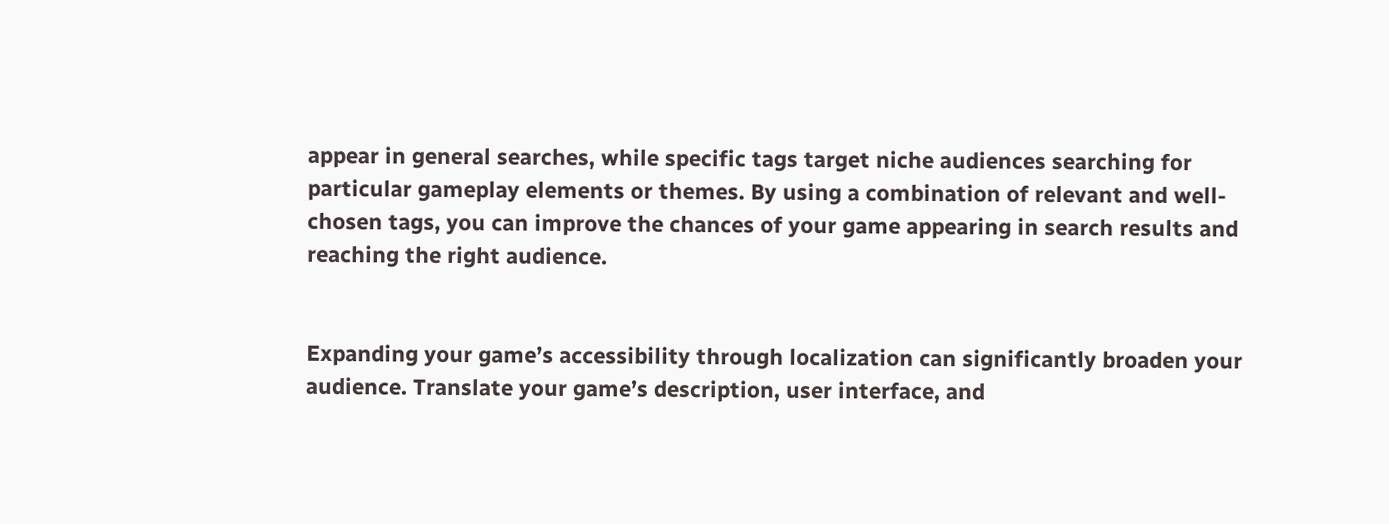appear in general searches, while specific tags target niche audiences searching for particular gameplay elements or themes. By using a combination of relevant and well-chosen tags, you can improve the chances of your game appearing in search results and reaching the right audience.


Expanding your game’s accessibility through localization can significantly broaden your audience. Translate your game’s description, user interface, and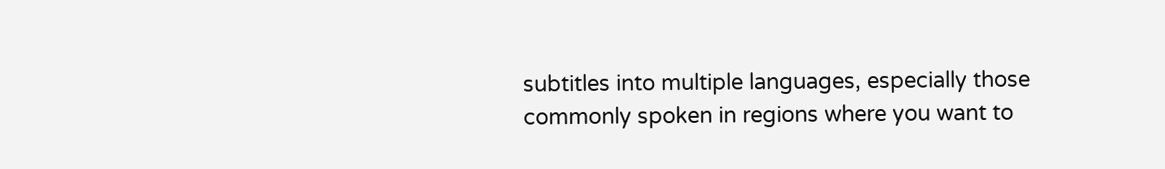subtitles into multiple languages, especially those commonly spoken in regions where you want to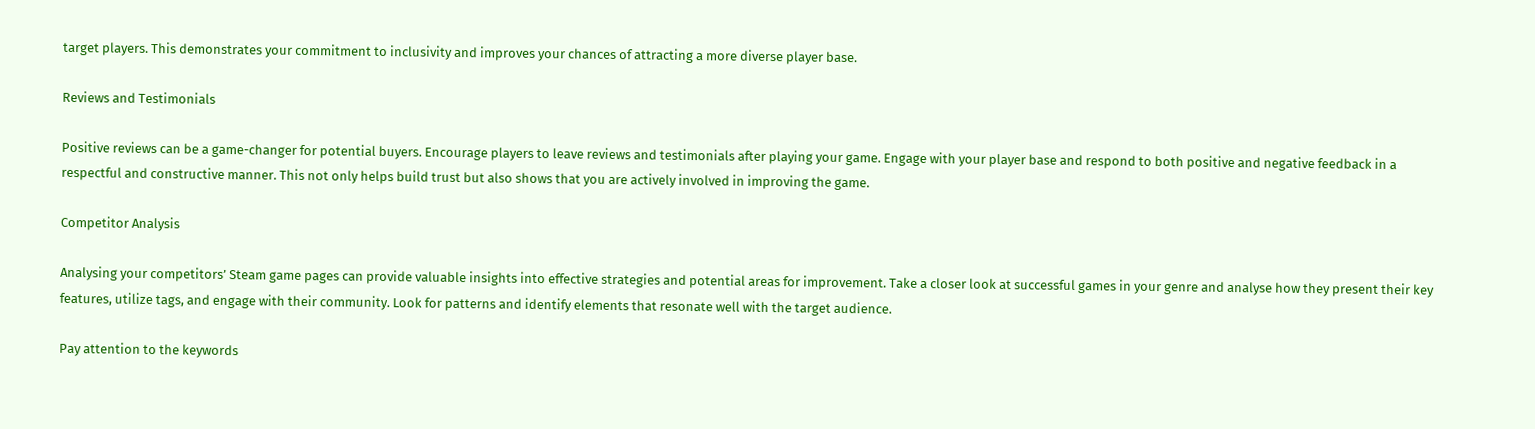target players. This demonstrates your commitment to inclusivity and improves your chances of attracting a more diverse player base.

Reviews and Testimonials

Positive reviews can be a game-changer for potential buyers. Encourage players to leave reviews and testimonials after playing your game. Engage with your player base and respond to both positive and negative feedback in a respectful and constructive manner. This not only helps build trust but also shows that you are actively involved in improving the game.

Competitor Analysis

Analysing your competitors’ Steam game pages can provide valuable insights into effective strategies and potential areas for improvement. Take a closer look at successful games in your genre and analyse how they present their key features, utilize tags, and engage with their community. Look for patterns and identify elements that resonate well with the target audience.

Pay attention to the keywords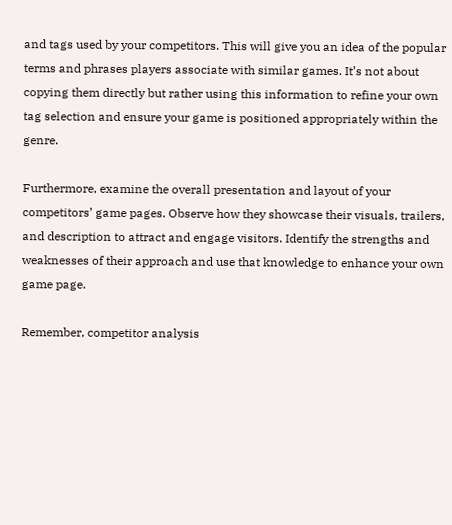and tags used by your competitors. This will give you an idea of the popular terms and phrases players associate with similar games. It’s not about copying them directly but rather using this information to refine your own tag selection and ensure your game is positioned appropriately within the genre.

Furthermore, examine the overall presentation and layout of your competitors’ game pages. Observe how they showcase their visuals, trailers, and description to attract and engage visitors. Identify the strengths and weaknesses of their approach and use that knowledge to enhance your own game page.

Remember, competitor analysis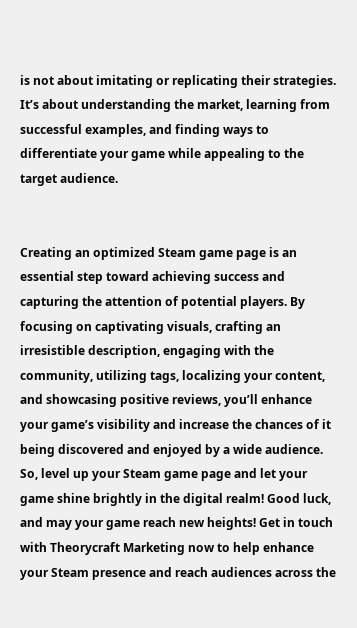is not about imitating or replicating their strategies. It’s about understanding the market, learning from successful examples, and finding ways to differentiate your game while appealing to the target audience.


Creating an optimized Steam game page is an essential step toward achieving success and capturing the attention of potential players. By focusing on captivating visuals, crafting an irresistible description, engaging with the community, utilizing tags, localizing your content, and showcasing positive reviews, you’ll enhance your game’s visibility and increase the chances of it being discovered and enjoyed by a wide audience. So, level up your Steam game page and let your game shine brightly in the digital realm! Good luck, and may your game reach new heights! Get in touch with Theorycraft Marketing now to help enhance your Steam presence and reach audiences across the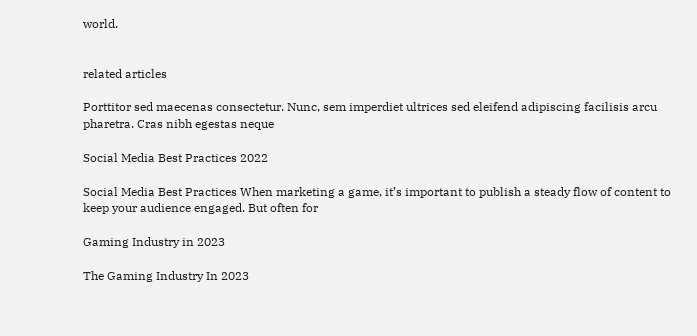world.


related articles

Porttitor sed maecenas consectetur. Nunc, sem imperdiet ultrices sed eleifend adipiscing facilisis arcu pharetra. Cras nibh egestas neque

Social Media Best Practices 2022

Social Media Best Practices When marketing a game, it’s important to publish a steady flow of content to keep your audience engaged. But often for

Gaming Industry in 2023

The Gaming Industry In 2023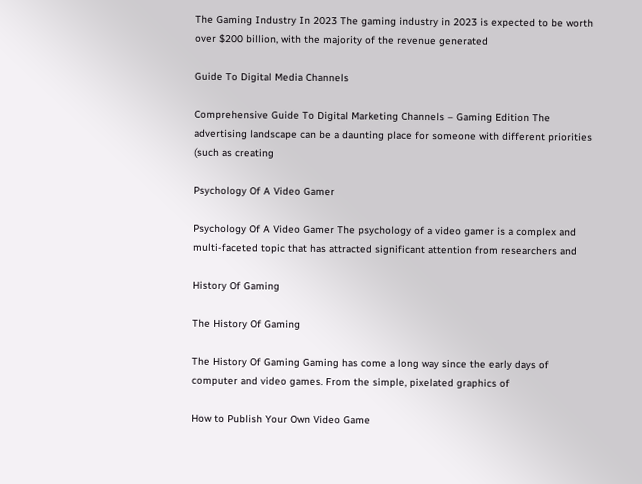The Gaming Industry In 2023 The gaming industry in 2023 is expected to be worth over $200 billion, with the majority of the revenue generated

Guide To Digital Media Channels

Comprehensive Guide To Digital Marketing Channels – Gaming Edition The advertising landscape can be a daunting place for someone with different priorities (such as creating

Psychology Of A Video Gamer

Psychology Of A Video Gamer The psychology of a video gamer is a complex and multi-faceted topic that has attracted significant attention from researchers and

History Of Gaming

The History Of Gaming

The History Of Gaming Gaming has come a long way since the early days of computer and video games. From the simple, pixelated graphics of

How to Publish Your Own Video Game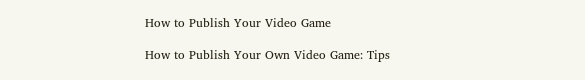How to Publish Your Video Game

How to Publish Your Own Video Game: Tips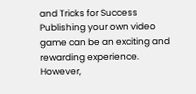and Tricks for Success Publishing your own video game can be an exciting and rewarding experience. However,